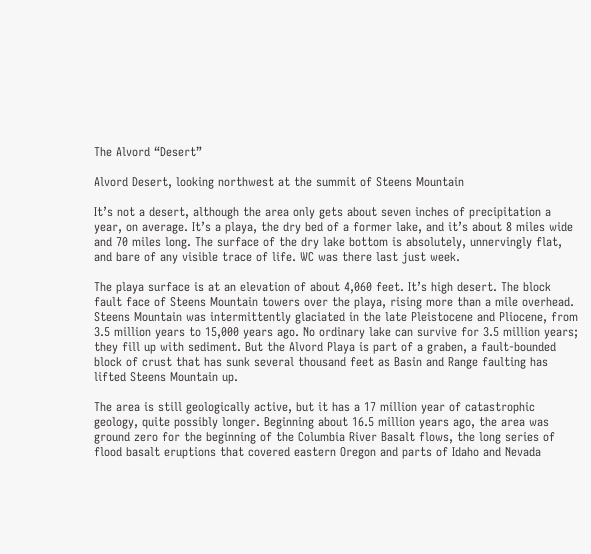The Alvord “Desert”

Alvord Desert, looking northwest at the summit of Steens Mountain

It’s not a desert, although the area only gets about seven inches of precipitation a year, on average. It’s a playa, the dry bed of a former lake, and it’s about 8 miles wide and 70 miles long. The surface of the dry lake bottom is absolutely, unnervingly flat, and bare of any visible trace of life. WC was there last just week.

The playa surface is at an elevation of about 4,060 feet. It’s high desert. The block fault face of Steens Mountain towers over the playa, rising more than a mile overhead. Steens Mountain was intermittently glaciated in the late Pleistocene and Pliocene, from 3.5 million years to 15,000 years ago. No ordinary lake can survive for 3.5 million years; they fill up with sediment. But the Alvord Playa is part of a graben, a fault-bounded block of crust that has sunk several thousand feet as Basin and Range faulting has lifted Steens Mountain up.

The area is still geologically active, but it has a 17 million year of catastrophic geology, quite possibly longer. Beginning about 16.5 million years ago, the area was ground zero for the beginning of the Columbia River Basalt flows, the long series of flood basalt eruptions that covered eastern Oregon and parts of Idaho and Nevada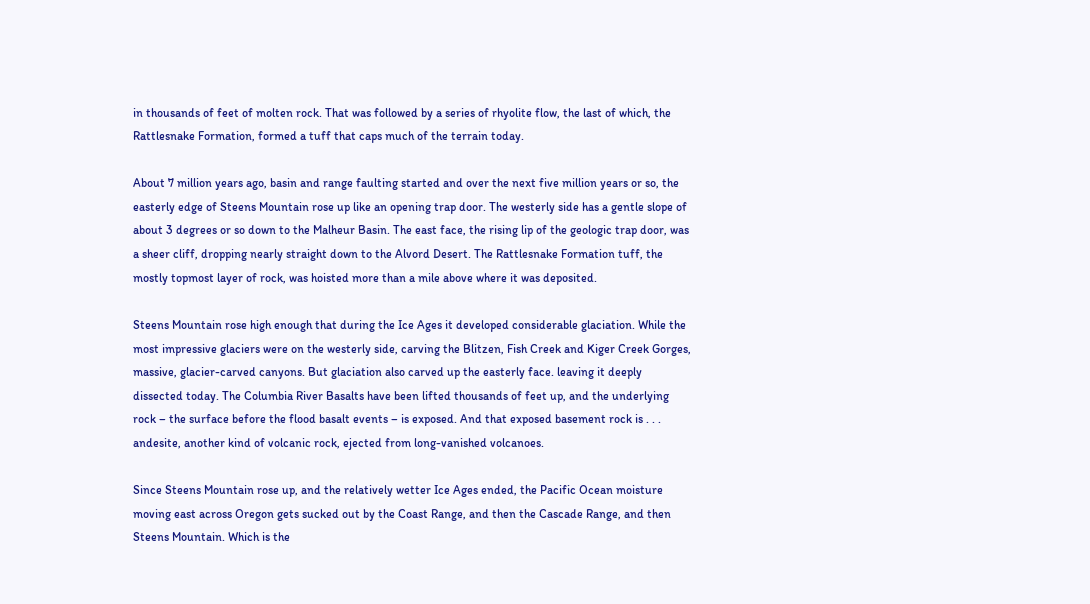in thousands of feet of molten rock. That was followed by a series of rhyolite flow, the last of which, the Rattlesnake Formation, formed a tuff that caps much of the terrain today.

About 7 million years ago, basin and range faulting started and over the next five million years or so, the easterly edge of Steens Mountain rose up like an opening trap door. The westerly side has a gentle slope of about 3 degrees or so down to the Malheur Basin. The east face, the rising lip of the geologic trap door, was a sheer cliff, dropping nearly straight down to the Alvord Desert. The Rattlesnake Formation tuff, the mostly topmost layer of rock, was hoisted more than a mile above where it was deposited.

Steens Mountain rose high enough that during the Ice Ages it developed considerable glaciation. While the most impressive glaciers were on the westerly side, carving the Blitzen, Fish Creek and Kiger Creek Gorges, massive, glacier-carved canyons. But glaciation also carved up the easterly face. leaving it deeply dissected today. The Columbia River Basalts have been lifted thousands of feet up, and the underlying rock – the surface before the flood basalt events – is exposed. And that exposed basement rock is . . . andesite, another kind of volcanic rock, ejected from long-vanished volcanoes.

Since Steens Mountain rose up, and the relatively wetter Ice Ages ended, the Pacific Ocean moisture moving east across Oregon gets sucked out by the Coast Range, and then the Cascade Range, and then Steens Mountain. Which is the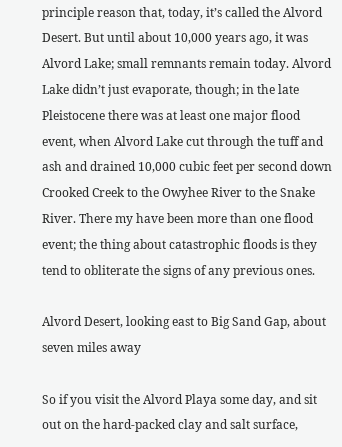principle reason that, today, it’s called the Alvord Desert. But until about 10,000 years ago, it was Alvord Lake; small remnants remain today. Alvord Lake didn’t just evaporate, though; in the late Pleistocene there was at least one major flood event, when Alvord Lake cut through the tuff and ash and drained 10,000 cubic feet per second down Crooked Creek to the Owyhee River to the Snake River. There my have been more than one flood event; the thing about catastrophic floods is they tend to obliterate the signs of any previous ones.

Alvord Desert, looking east to Big Sand Gap, about seven miles away

So if you visit the Alvord Playa some day, and sit out on the hard-packed clay and salt surface,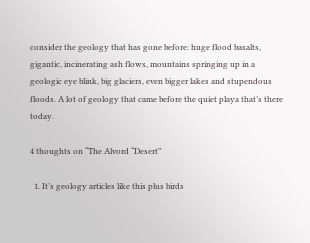consider the geology that has gone before: huge flood basalts, gigantic, incinerating ash flows, mountains springing up in a geologic eye blink, big glaciers, even bigger lakes and stupendous floods. A lot of geology that came before the quiet playa that’s there today.

4 thoughts on “The Alvord “Desert”

  1. It’s geology articles like this plus birds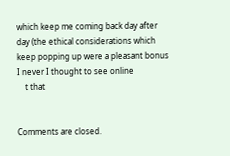which keep me coming back day after day (the ethical considerations which keep popping up were a pleasant bonus I never I thought to see online
    t that


Comments are closed.